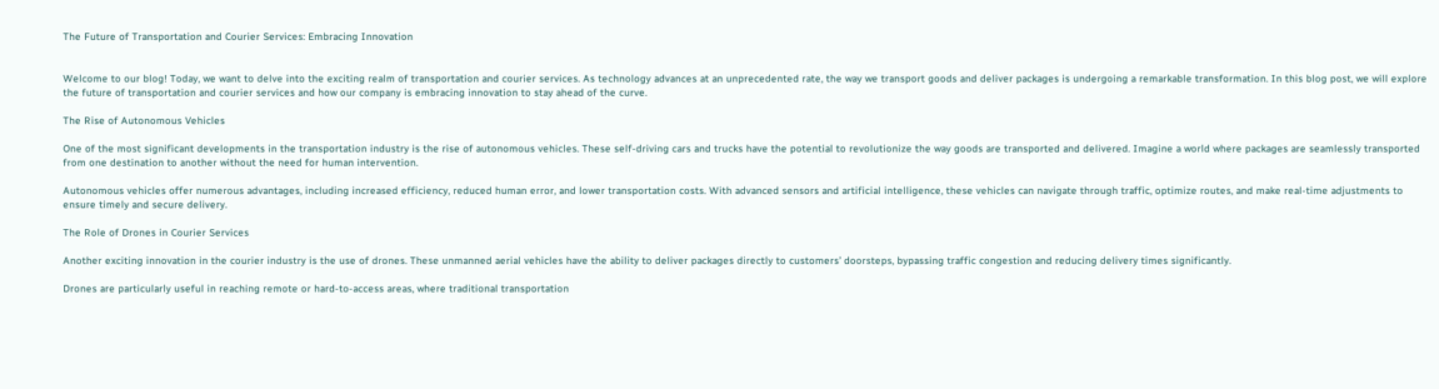The Future of Transportation and Courier Services: Embracing Innovation


Welcome to our blog! Today, we want to delve into the exciting realm of transportation and courier services. As technology advances at an unprecedented rate, the way we transport goods and deliver packages is undergoing a remarkable transformation. In this blog post, we will explore the future of transportation and courier services and how our company is embracing innovation to stay ahead of the curve.

The Rise of Autonomous Vehicles

One of the most significant developments in the transportation industry is the rise of autonomous vehicles. These self-driving cars and trucks have the potential to revolutionize the way goods are transported and delivered. Imagine a world where packages are seamlessly transported from one destination to another without the need for human intervention.

Autonomous vehicles offer numerous advantages, including increased efficiency, reduced human error, and lower transportation costs. With advanced sensors and artificial intelligence, these vehicles can navigate through traffic, optimize routes, and make real-time adjustments to ensure timely and secure delivery.

The Role of Drones in Courier Services

Another exciting innovation in the courier industry is the use of drones. These unmanned aerial vehicles have the ability to deliver packages directly to customers’ doorsteps, bypassing traffic congestion and reducing delivery times significantly.

Drones are particularly useful in reaching remote or hard-to-access areas, where traditional transportation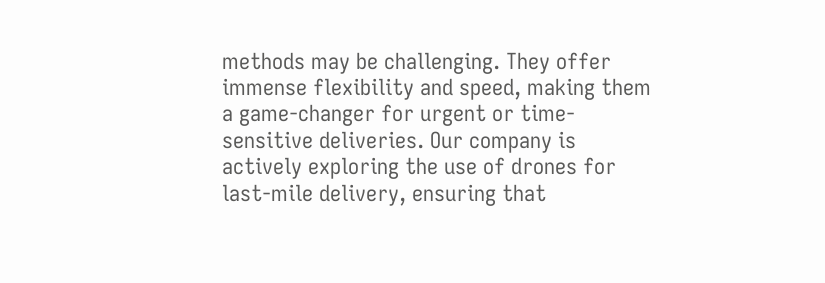methods may be challenging. They offer immense flexibility and speed, making them a game-changer for urgent or time-sensitive deliveries. Our company is actively exploring the use of drones for last-mile delivery, ensuring that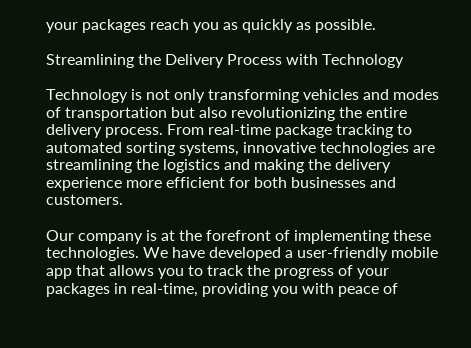your packages reach you as quickly as possible.

Streamlining the Delivery Process with Technology

Technology is not only transforming vehicles and modes of transportation but also revolutionizing the entire delivery process. From real-time package tracking to automated sorting systems, innovative technologies are streamlining the logistics and making the delivery experience more efficient for both businesses and customers.

Our company is at the forefront of implementing these technologies. We have developed a user-friendly mobile app that allows you to track the progress of your packages in real-time, providing you with peace of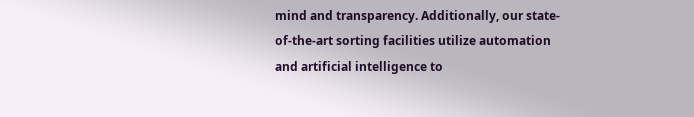mind and transparency. Additionally, our state-of-the-art sorting facilities utilize automation and artificial intelligence to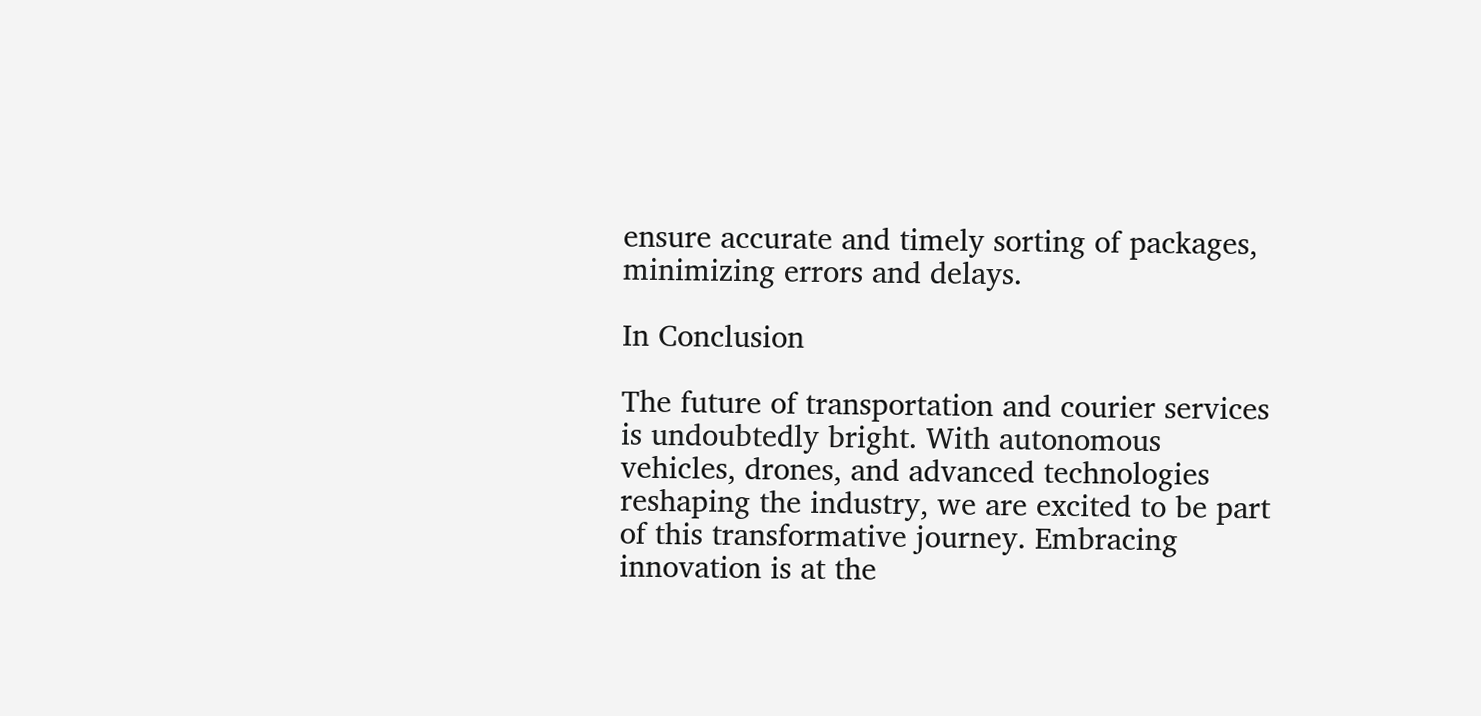ensure accurate and timely sorting of packages, minimizing errors and delays.

In Conclusion

The future of transportation and courier services is undoubtedly bright. With autonomous vehicles, drones, and advanced technologies reshaping the industry, we are excited to be part of this transformative journey. Embracing innovation is at the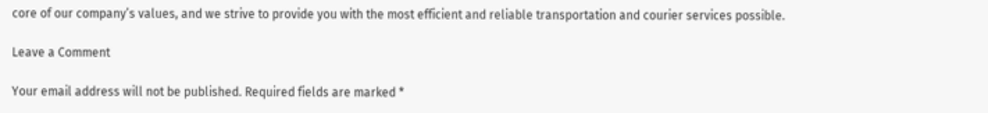core of our company’s values, and we strive to provide you with the most efficient and reliable transportation and courier services possible.

Leave a Comment

Your email address will not be published. Required fields are marked *